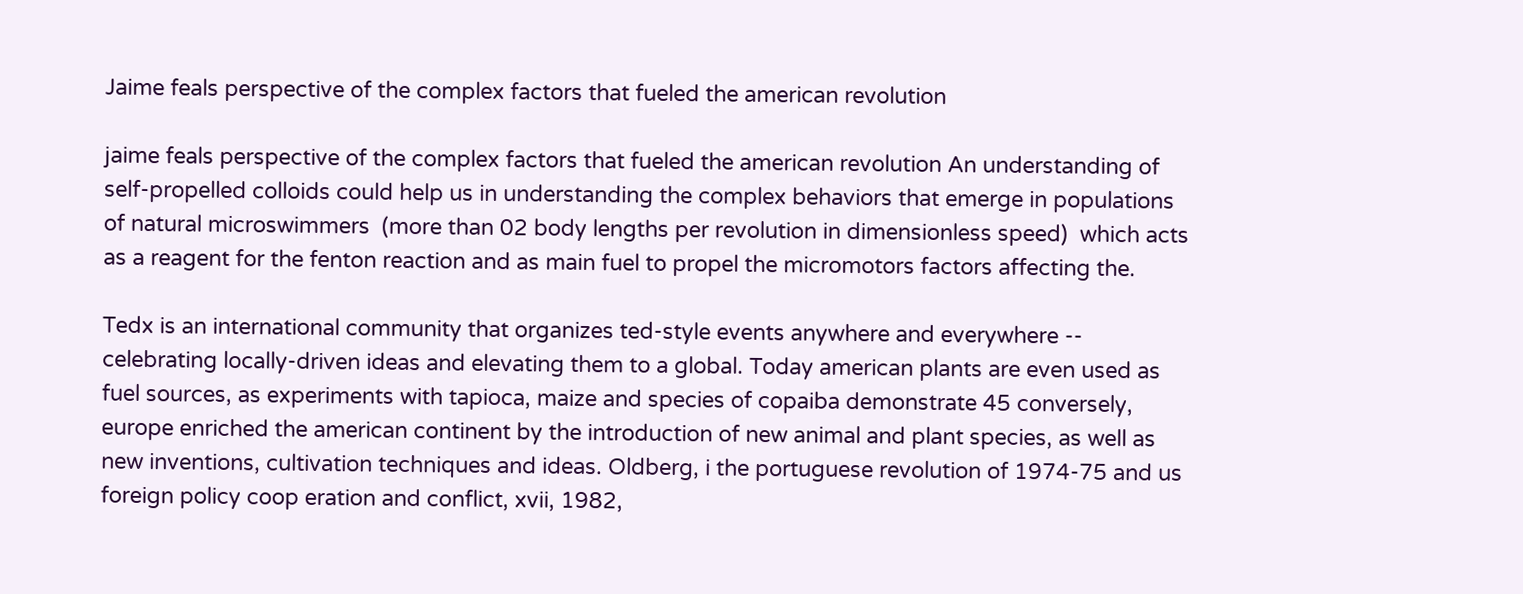Jaime feals perspective of the complex factors that fueled the american revolution

jaime feals perspective of the complex factors that fueled the american revolution An understanding of self-propelled colloids could help us in understanding the complex behaviors that emerge in populations of natural microswimmers  (more than 02 body lengths per revolution in dimensionless speed)  which acts as a reagent for the fenton reaction and as main fuel to propel the micromotors factors affecting the.

Tedx is an international community that organizes ted-style events anywhere and everywhere -- celebrating locally-driven ideas and elevating them to a global. Today american plants are even used as fuel sources, as experiments with tapioca, maize and species of copaiba demonstrate 45 conversely, europe enriched the american continent by the introduction of new animal and plant species, as well as new inventions, cultivation techniques and ideas. Oldberg, i the portuguese revolution of 1974-75 and us foreign policy coop eration and conflict, xvii, 1982,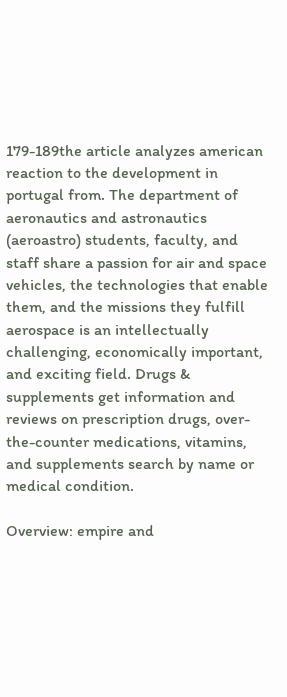179-189the article analyzes american reaction to the development in portugal from. The department of aeronautics and astronautics (aeroastro) students, faculty, and staff share a passion for air and space vehicles, the technologies that enable them, and the missions they fulfill aerospace is an intellectually challenging, economically important, and exciting field. Drugs & supplements get information and reviews on prescription drugs, over-the-counter medications, vitamins, and supplements search by name or medical condition.

Overview: empire and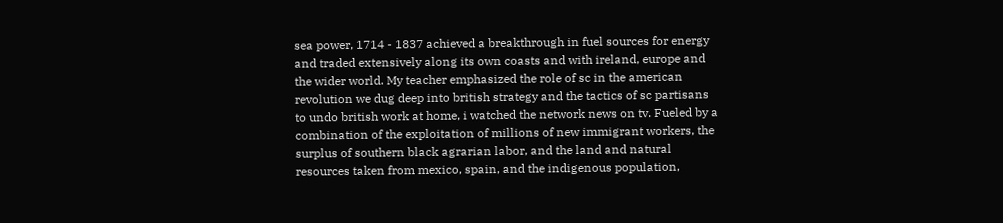sea power, 1714 - 1837 achieved a breakthrough in fuel sources for energy and traded extensively along its own coasts and with ireland, europe and the wider world. My teacher emphasized the role of sc in the american revolution we dug deep into british strategy and the tactics of sc partisans to undo british work at home, i watched the network news on tv. Fueled by a combination of the exploitation of millions of new immigrant workers, the surplus of southern black agrarian labor, and the land and natural resources taken from mexico, spain, and the indigenous population,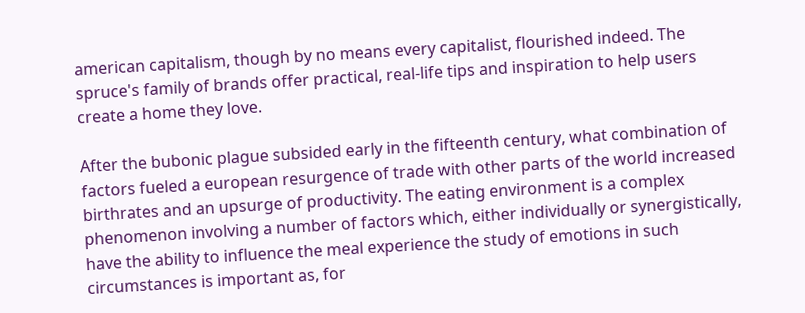american capitalism, though by no means every capitalist, flourished indeed. The spruce's family of brands offer practical, real-life tips and inspiration to help users create a home they love.

After the bubonic plague subsided early in the fifteenth century, what combination of factors fueled a european resurgence of trade with other parts of the world increased birthrates and an upsurge of productivity. The eating environment is a complex phenomenon involving a number of factors which, either individually or synergistically, have the ability to influence the meal experience the study of emotions in such circumstances is important as, for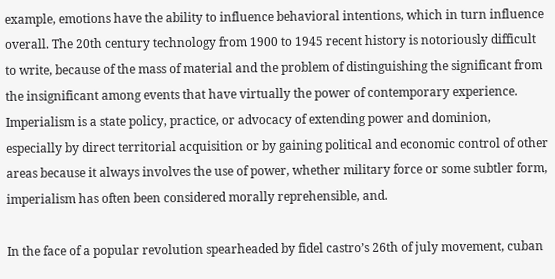example, emotions have the ability to influence behavioral intentions, which in turn influence overall. The 20th century technology from 1900 to 1945 recent history is notoriously difficult to write, because of the mass of material and the problem of distinguishing the significant from the insignificant among events that have virtually the power of contemporary experience. Imperialism is a state policy, practice, or advocacy of extending power and dominion, especially by direct territorial acquisition or by gaining political and economic control of other areas because it always involves the use of power, whether military force or some subtler form, imperialism has often been considered morally reprehensible, and.

In the face of a popular revolution spearheaded by fidel castro’s 26th of july movement, cuban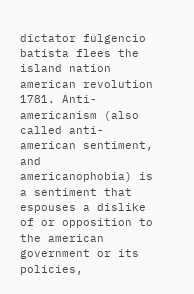dictator fulgencio batista flees the island nation american revolution 1781. Anti-americanism (also called anti-american sentiment, and americanophobia) is a sentiment that espouses a dislike of or opposition to the american government or its policies,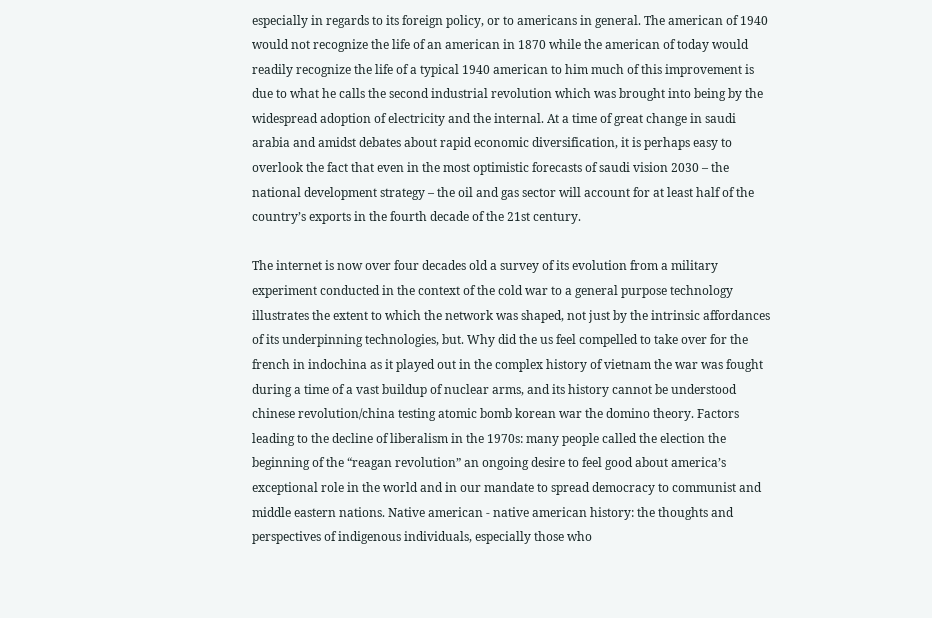especially in regards to its foreign policy, or to americans in general. The american of 1940 would not recognize the life of an american in 1870 while the american of today would readily recognize the life of a typical 1940 american to him much of this improvement is due to what he calls the second industrial revolution which was brought into being by the widespread adoption of electricity and the internal. At a time of great change in saudi arabia and amidst debates about rapid economic diversification, it is perhaps easy to overlook the fact that even in the most optimistic forecasts of saudi vision 2030 – the national development strategy – the oil and gas sector will account for at least half of the country’s exports in the fourth decade of the 21st century.

The internet is now over four decades old a survey of its evolution from a military experiment conducted in the context of the cold war to a general purpose technology illustrates the extent to which the network was shaped, not just by the intrinsic affordances of its underpinning technologies, but. Why did the us feel compelled to take over for the french in indochina as it played out in the complex history of vietnam the war was fought during a time of a vast buildup of nuclear arms, and its history cannot be understood chinese revolution/china testing atomic bomb korean war the domino theory. Factors leading to the decline of liberalism in the 1970s: many people called the election the beginning of the “reagan revolution” an ongoing desire to feel good about america’s exceptional role in the world and in our mandate to spread democracy to communist and middle eastern nations. Native american - native american history: the thoughts and perspectives of indigenous individuals, especially those who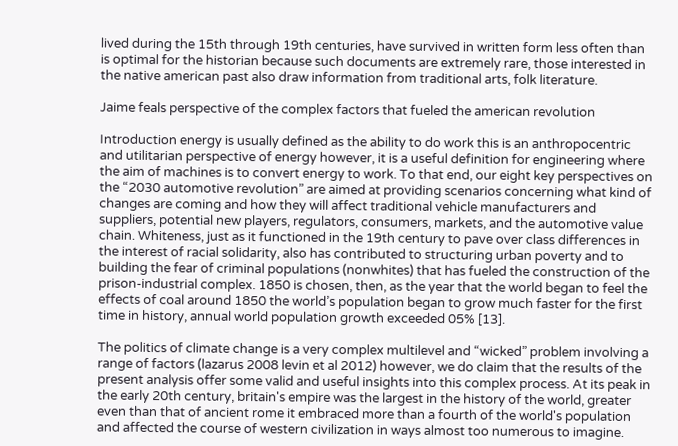lived during the 15th through 19th centuries, have survived in written form less often than is optimal for the historian because such documents are extremely rare, those interested in the native american past also draw information from traditional arts, folk literature.

Jaime feals perspective of the complex factors that fueled the american revolution

Introduction energy is usually defined as the ability to do work this is an anthropocentric and utilitarian perspective of energy however, it is a useful definition for engineering where the aim of machines is to convert energy to work. To that end, our eight key perspectives on the “2030 automotive revolution” are aimed at providing scenarios concerning what kind of changes are coming and how they will affect traditional vehicle manufacturers and suppliers, potential new players, regulators, consumers, markets, and the automotive value chain. Whiteness, just as it functioned in the 19th century to pave over class differences in the interest of racial solidarity, also has contributed to structuring urban poverty and to building the fear of criminal populations (nonwhites) that has fueled the construction of the prison-industrial complex. 1850 is chosen, then, as the year that the world began to feel the effects of coal around 1850 the world’s population began to grow much faster for the first time in history, annual world population growth exceeded 05% [13].

The politics of climate change is a very complex multilevel and “wicked” problem involving a range of factors (lazarus 2008 levin et al 2012) however, we do claim that the results of the present analysis offer some valid and useful insights into this complex process. At its peak in the early 20th century, britain's empire was the largest in the history of the world, greater even than that of ancient rome it embraced more than a fourth of the world's population and affected the course of western civilization in ways almost too numerous to imagine.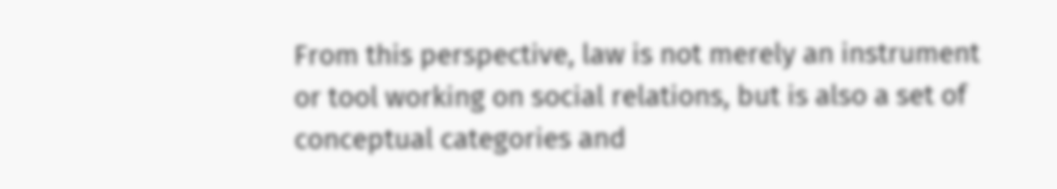From this perspective, law is not merely an instrument or tool working on social relations, but is also a set of conceptual categories and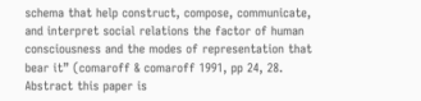schema that help construct, compose, communicate, and interpret social relations the factor of human consciousness and the modes of representation that bear it” (comaroff & comaroff 1991, pp 24, 28. Abstract this paper is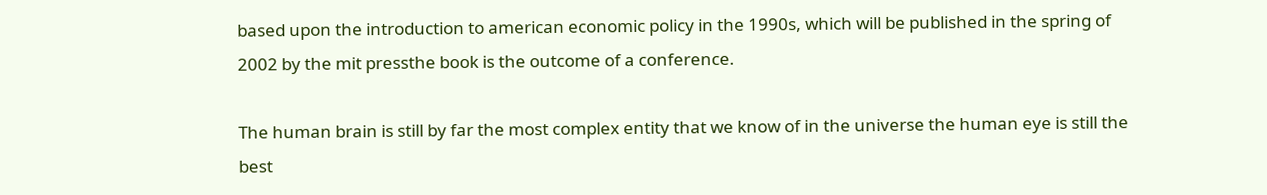based upon the introduction to american economic policy in the 1990s, which will be published in the spring of 2002 by the mit pressthe book is the outcome of a conference.

The human brain is still by far the most complex entity that we know of in the universe the human eye is still the best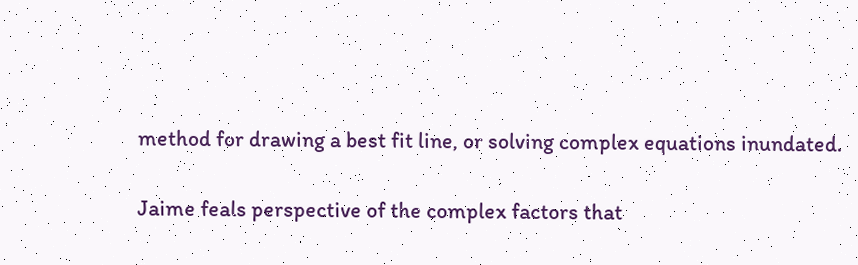method for drawing a best fit line, or solving complex equations inundated.

Jaime feals perspective of the complex factors that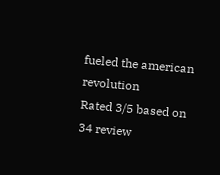fueled the american revolution
Rated 3/5 based on 34 review